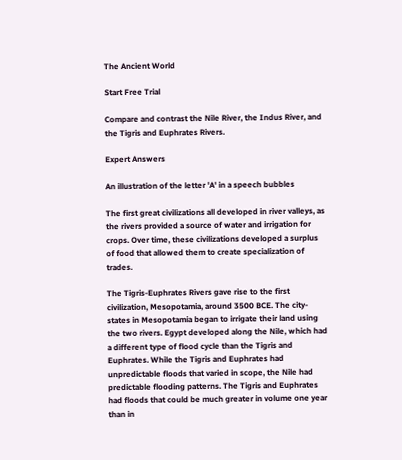The Ancient World

Start Free Trial

Compare and contrast the Nile River, the Indus River, and the Tigris and Euphrates Rivers.

Expert Answers

An illustration of the letter 'A' in a speech bubbles

The first great civilizations all developed in river valleys, as the rivers provided a source of water and irrigation for crops. Over time, these civilizations developed a surplus of food that allowed them to create specialization of trades.

The Tigris-Euphrates Rivers gave rise to the first civilization, Mesopotamia, around 3500 BCE. The city-states in Mesopotamia began to irrigate their land using the two rivers. Egypt developed along the Nile, which had a different type of flood cycle than the Tigris and Euphrates. While the Tigris and Euphrates had unpredictable floods that varied in scope, the Nile had predictable flooding patterns. The Tigris and Euphrates had floods that could be much greater in volume one year than in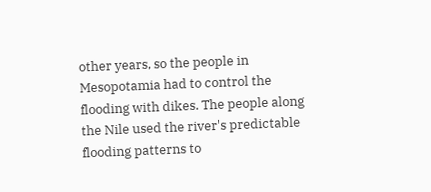other years, so the people in Mesopotamia had to control the flooding with dikes. The people along the Nile used the river's predictable flooding patterns to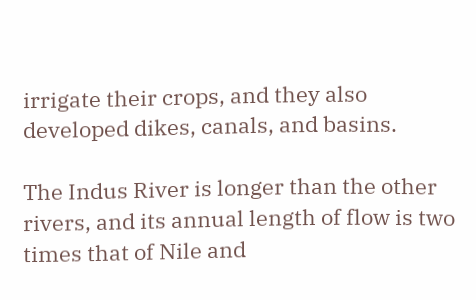irrigate their crops, and they also developed dikes, canals, and basins.

The Indus River is longer than the other rivers, and its annual length of flow is two times that of Nile and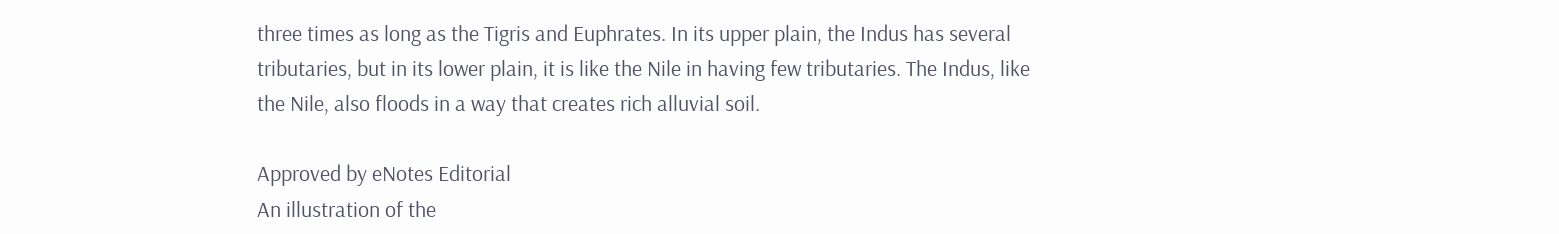three times as long as the Tigris and Euphrates. In its upper plain, the Indus has several tributaries, but in its lower plain, it is like the Nile in having few tributaries. The Indus, like the Nile, also floods in a way that creates rich alluvial soil.

Approved by eNotes Editorial
An illustration of the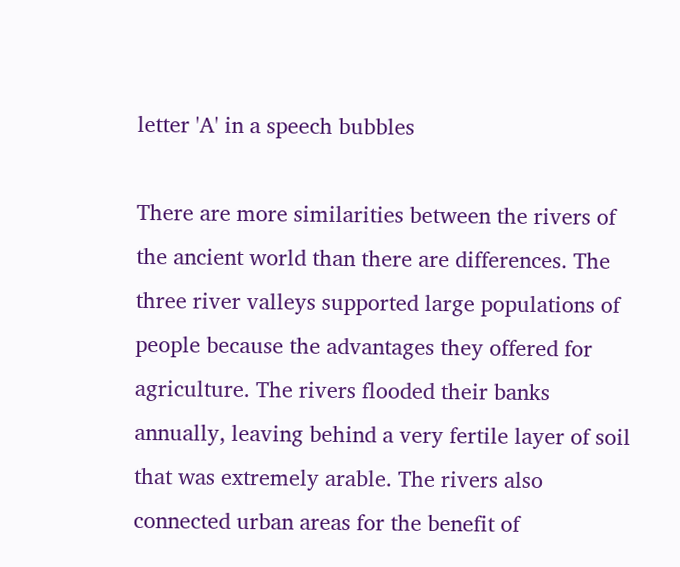letter 'A' in a speech bubbles

There are more similarities between the rivers of the ancient world than there are differences. The three river valleys supported large populations of people because the advantages they offered for agriculture. The rivers flooded their banks annually, leaving behind a very fertile layer of soil that was extremely arable. The rivers also connected urban areas for the benefit of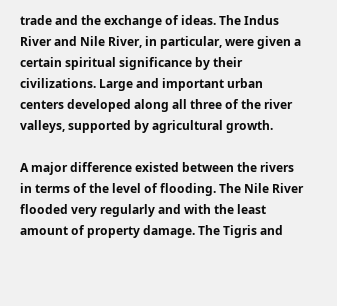trade and the exchange of ideas. The Indus River and Nile River, in particular, were given a certain spiritual significance by their civilizations. Large and important urban centers developed along all three of the river valleys, supported by agricultural growth.

A major difference existed between the rivers in terms of the level of flooding. The Nile River flooded very regularly and with the least amount of property damage. The Tigris and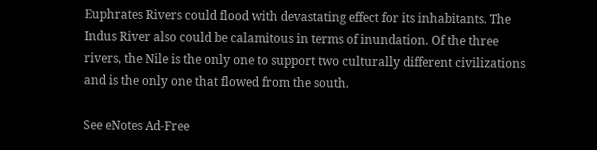Euphrates Rivers could flood with devastating effect for its inhabitants. The Indus River also could be calamitous in terms of inundation. Of the three rivers, the Nile is the only one to support two culturally different civilizations and is the only one that flowed from the south.

See eNotes Ad-Free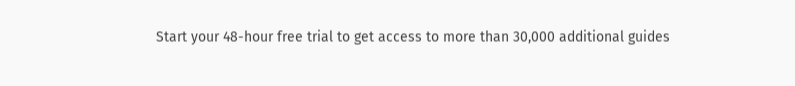Start your 48-hour free trial to get access to more than 30,000 additional guides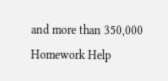and more than 350,000 Homework Help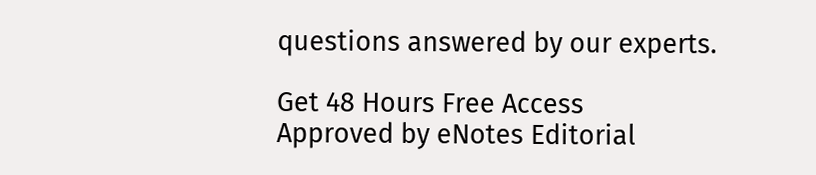questions answered by our experts.

Get 48 Hours Free Access
Approved by eNotes Editorial